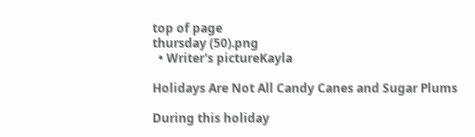top of page
thursday (50).png
  • Writer's pictureKayla

Holidays Are Not All Candy Canes and Sugar Plums

During this holiday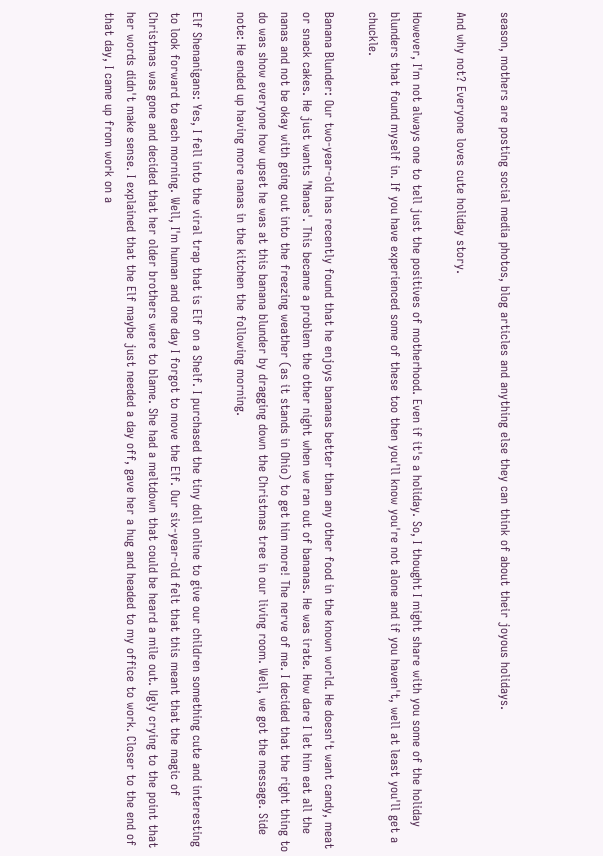season, mothers are posting social media photos, blog articles and anything else they can think of about their joyous holidays.

And why not? Everyone loves cute holiday story.

However, I'm not always one to tell just the positives of motherhood. Even if it's a holiday. So, I thought I might share with you some of the holiday blunders that found myself in. If you have experienced some of these too then you'll know you're not alone and if you haven't, well at least you'll get a chuckle.

Banana Blunder: Our two-year-old has recently found that he enjoys bananas better than any other food in the known world. He doesn't want candy, meat or snack cakes. He just wants 'Nanas'. This became a problem the other night when we ran out of bananas. He was irate. How dare I let him eat all the nanas and not be okay with going out into the freezing weather (as it stands in Ohio) to get him more! The nerve of me. I decided that the right thing to do was show everyone how upset he was at this banana blunder by dragging down the Christmas tree in our living room. Well, we got the message. Side note: He ended up having more nanas in the kitchen the following morning.

Elf Shenanigans: Yes, I fell into the viral trap that is Elf on a Shelf. I purchased the tiny doll online to give our children something cute and interesting to look forward to each morning. Well, I'm human and one day I forgot to move the Elf. Our six-year-old felt that this meant that the magic of Christmas was gone and decided that her older brothers were to blame. She had a meltdown that could be heard a mile out. Ugly crying to the point that her words didn't make sense. I explained that the Elf maybe just needed a day off, gave her a hug and headed to my office to work. Closer to the end of that day, I came up from work on a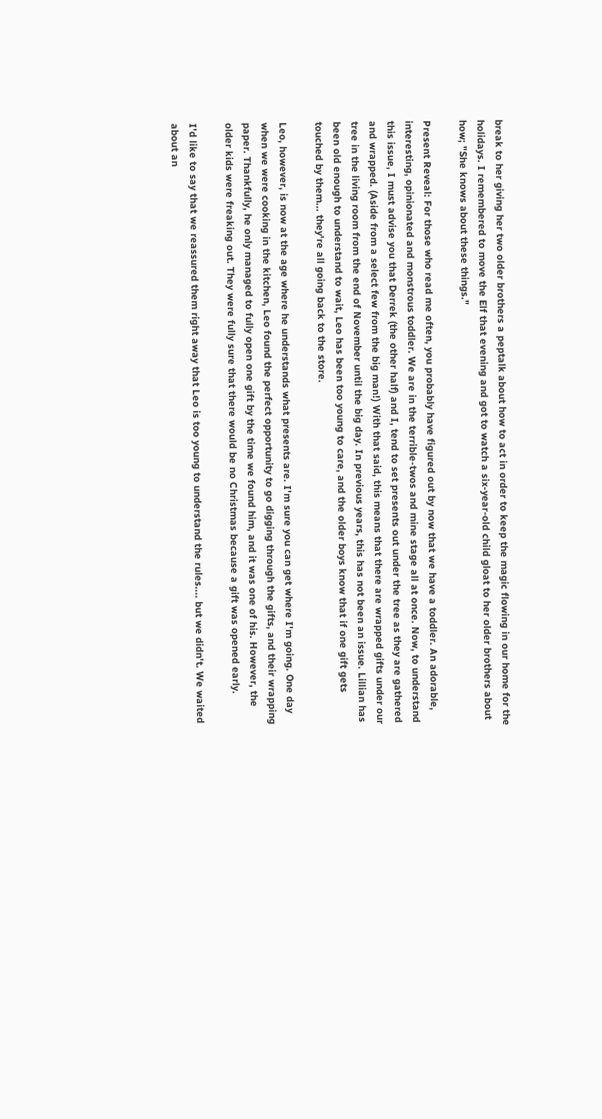break to her giving her two older brothers a peptalk about how to act in order to keep the magic flowing in our home for the holidays. I remembered to move the Elf that evening and got to watch a six-year-old child gloat to her older brothers about how; "She knows about these things."

Present Reveal: For those who read me often, you probably have figured out by now that we have a toddler. An adorable, interesting, opinionated and monstrous toddler. We are in the terrible-twos and mine stage all at once. Now, to understand this issue, I must advise you that Derrek (the other half) and I, tend to set presents out under the tree as they are gathered and wrapped. (Aside from a select few from the big man!) With that said, this means that there are wrapped gifts under our tree in the living room from the end of November until the big day. In previous years, this has not been an issue. Lillian has been old enough to understand to wait, Leo has been too young to care, and the older boys know that if one gift gets touched by them... they're all going back to the store.

Leo, however, is now at the age where he understands what presents are. I'm sure you can get where I'm going. One day when we were cooking in the kitchen, Leo found the perfect opportunity to go digging through the gifts, and their wrapping paper. Thankfully, he only managed to fully open one gift by the time we found him, and it was one of his. However, the older kids were freaking out. They were fully sure that there would be no Christmas because a gift was opened early.

I'd like to say that we reassured them right away that Leo is too young to understand the rules.... but we didn't. We waited about an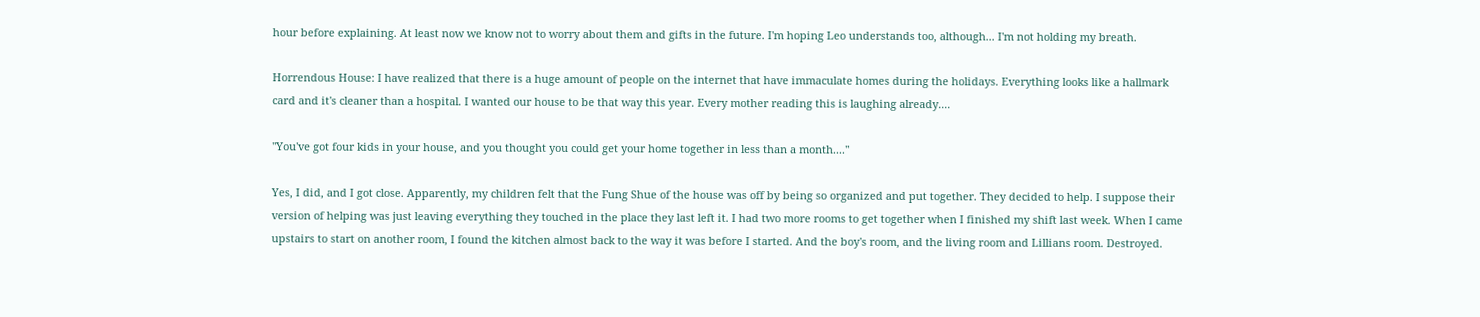hour before explaining. At least now we know not to worry about them and gifts in the future. I'm hoping Leo understands too, although... I'm not holding my breath.

Horrendous House: I have realized that there is a huge amount of people on the internet that have immaculate homes during the holidays. Everything looks like a hallmark card and it's cleaner than a hospital. I wanted our house to be that way this year. Every mother reading this is laughing already....

"You've got four kids in your house, and you thought you could get your home together in less than a month...."

Yes, I did, and I got close. Apparently, my children felt that the Fung Shue of the house was off by being so organized and put together. They decided to help. I suppose their version of helping was just leaving everything they touched in the place they last left it. I had two more rooms to get together when I finished my shift last week. When I came upstairs to start on another room, I found the kitchen almost back to the way it was before I started. And the boy's room, and the living room and Lillians room. Destroyed.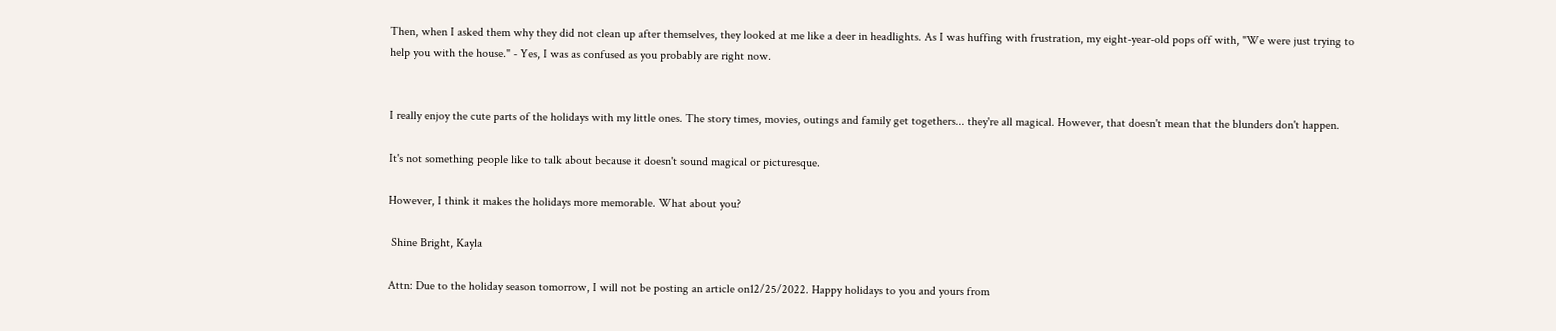Then, when I asked them why they did not clean up after themselves, they looked at me like a deer in headlights. As I was huffing with frustration, my eight-year-old pops off with, "We were just trying to help you with the house." - Yes, I was as confused as you probably are right now.


I really enjoy the cute parts of the holidays with my little ones. The story times, movies, outings and family get togethers... they're all magical. However, that doesn't mean that the blunders don't happen.

It's not something people like to talk about because it doesn't sound magical or picturesque.

However, I think it makes the holidays more memorable. What about you?

 Shine Bright, Kayla

Attn: Due to the holiday season tomorrow, I will not be posting an article on12/25/2022. Happy holidays to you and yours from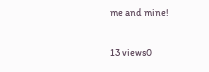me and mine!

13 views0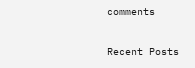comments

Recent Posts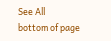See All
bottom of page